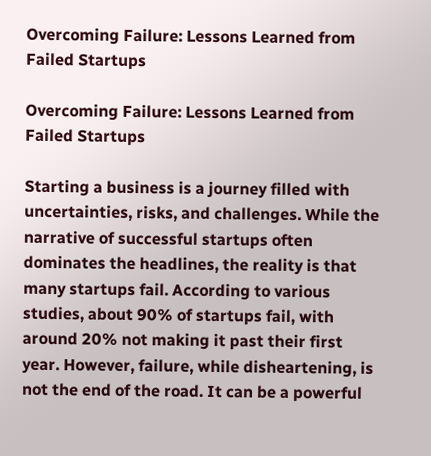Overcoming Failure: Lessons Learned from Failed Startups

Overcoming Failure: Lessons Learned from Failed Startups

Starting a business is a journey filled with uncertainties, risks, and challenges. While the narrative of successful startups often dominates the headlines, the reality is that many startups fail. According to various studies, about 90% of startups fail, with around 20% not making it past their first year. However, failure, while disheartening, is not the end of the road. It can be a powerful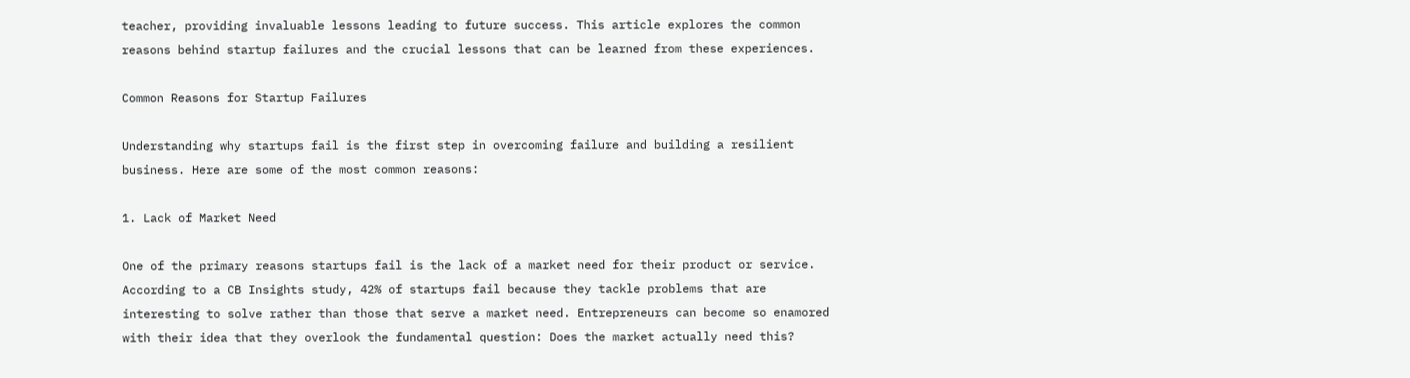teacher, providing invaluable lessons leading to future success. This article explores the common reasons behind startup failures and the crucial lessons that can be learned from these experiences.

Common Reasons for Startup Failures

Understanding why startups fail is the first step in overcoming failure and building a resilient business. Here are some of the most common reasons:

1. Lack of Market Need

One of the primary reasons startups fail is the lack of a market need for their product or service. According to a CB Insights study, 42% of startups fail because they tackle problems that are interesting to solve rather than those that serve a market need. Entrepreneurs can become so enamored with their idea that they overlook the fundamental question: Does the market actually need this?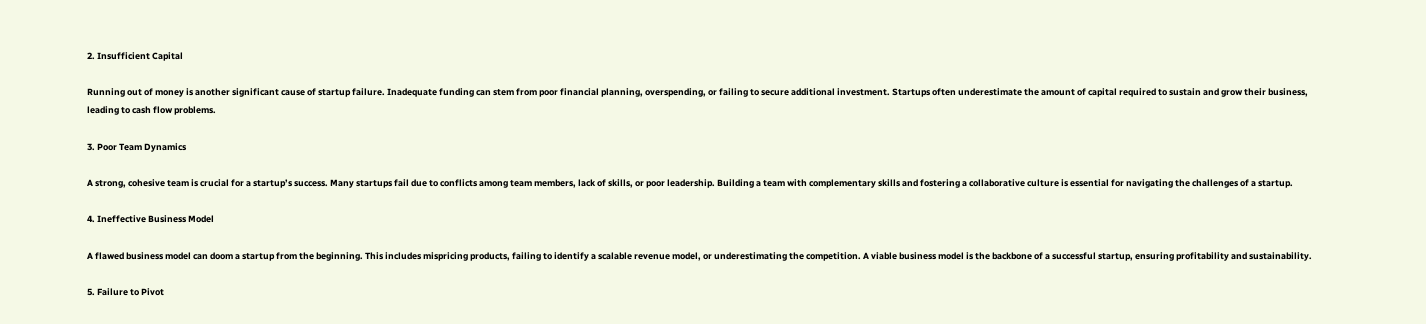2. Insufficient Capital

Running out of money is another significant cause of startup failure. Inadequate funding can stem from poor financial planning, overspending, or failing to secure additional investment. Startups often underestimate the amount of capital required to sustain and grow their business, leading to cash flow problems.

3. Poor Team Dynamics

A strong, cohesive team is crucial for a startup’s success. Many startups fail due to conflicts among team members, lack of skills, or poor leadership. Building a team with complementary skills and fostering a collaborative culture is essential for navigating the challenges of a startup.

4. Ineffective Business Model

A flawed business model can doom a startup from the beginning. This includes mispricing products, failing to identify a scalable revenue model, or underestimating the competition. A viable business model is the backbone of a successful startup, ensuring profitability and sustainability.

5. Failure to Pivot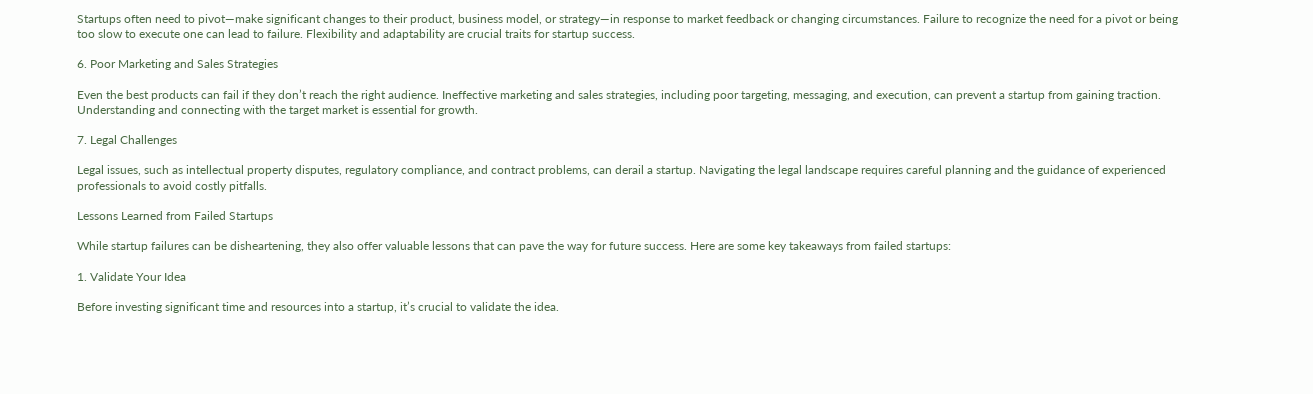Startups often need to pivot—make significant changes to their product, business model, or strategy—in response to market feedback or changing circumstances. Failure to recognize the need for a pivot or being too slow to execute one can lead to failure. Flexibility and adaptability are crucial traits for startup success.

6. Poor Marketing and Sales Strategies

Even the best products can fail if they don’t reach the right audience. Ineffective marketing and sales strategies, including poor targeting, messaging, and execution, can prevent a startup from gaining traction. Understanding and connecting with the target market is essential for growth.

7. Legal Challenges

Legal issues, such as intellectual property disputes, regulatory compliance, and contract problems, can derail a startup. Navigating the legal landscape requires careful planning and the guidance of experienced professionals to avoid costly pitfalls.

Lessons Learned from Failed Startups

While startup failures can be disheartening, they also offer valuable lessons that can pave the way for future success. Here are some key takeaways from failed startups:

1. Validate Your Idea

Before investing significant time and resources into a startup, it’s crucial to validate the idea.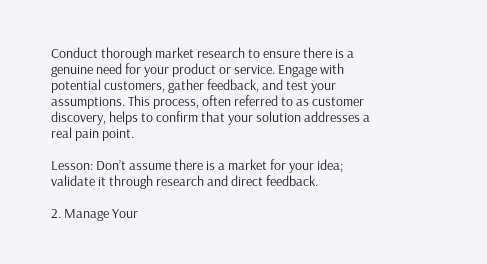Conduct thorough market research to ensure there is a genuine need for your product or service. Engage with potential customers, gather feedback, and test your assumptions. This process, often referred to as customer discovery, helps to confirm that your solution addresses a real pain point.

Lesson: Don’t assume there is a market for your idea; validate it through research and direct feedback.

2. Manage Your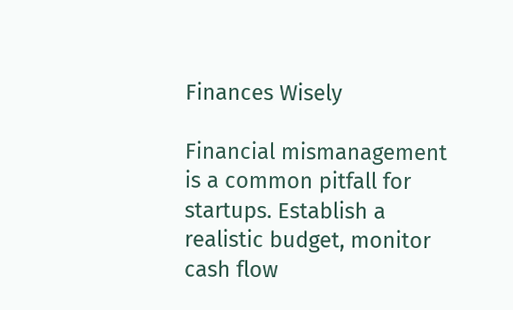Finances Wisely

Financial mismanagement is a common pitfall for startups. Establish a realistic budget, monitor cash flow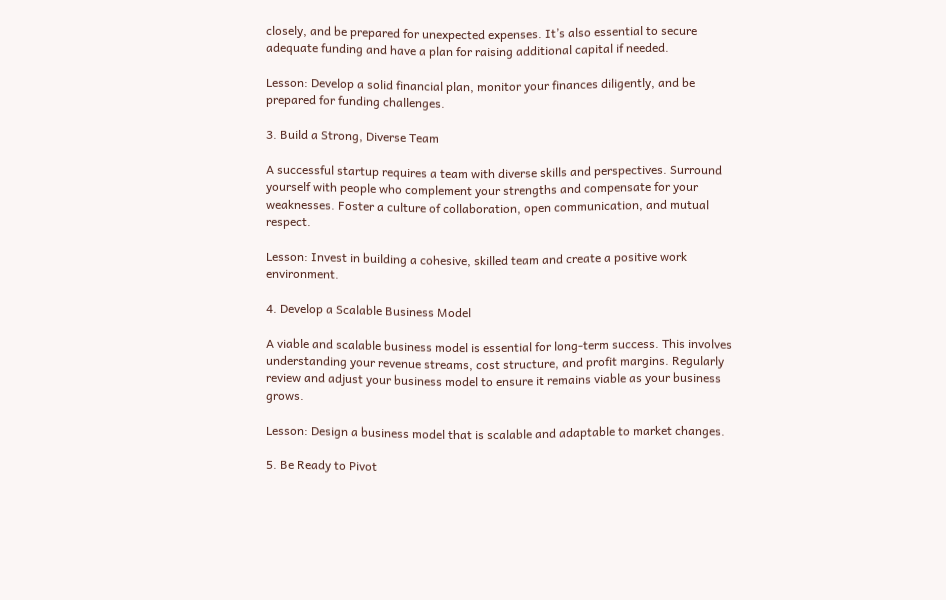closely, and be prepared for unexpected expenses. It’s also essential to secure adequate funding and have a plan for raising additional capital if needed.

Lesson: Develop a solid financial plan, monitor your finances diligently, and be prepared for funding challenges.

3. Build a Strong, Diverse Team

A successful startup requires a team with diverse skills and perspectives. Surround yourself with people who complement your strengths and compensate for your weaknesses. Foster a culture of collaboration, open communication, and mutual respect.

Lesson: Invest in building a cohesive, skilled team and create a positive work environment.

4. Develop a Scalable Business Model

A viable and scalable business model is essential for long-term success. This involves understanding your revenue streams, cost structure, and profit margins. Regularly review and adjust your business model to ensure it remains viable as your business grows.

Lesson: Design a business model that is scalable and adaptable to market changes.

5. Be Ready to Pivot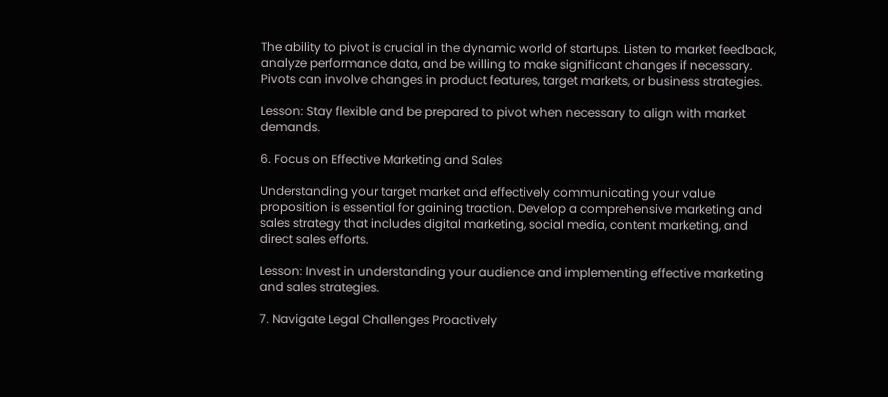The ability to pivot is crucial in the dynamic world of startups. Listen to market feedback, analyze performance data, and be willing to make significant changes if necessary. Pivots can involve changes in product features, target markets, or business strategies.

Lesson: Stay flexible and be prepared to pivot when necessary to align with market demands.

6. Focus on Effective Marketing and Sales

Understanding your target market and effectively communicating your value proposition is essential for gaining traction. Develop a comprehensive marketing and sales strategy that includes digital marketing, social media, content marketing, and direct sales efforts.

Lesson: Invest in understanding your audience and implementing effective marketing and sales strategies.

7. Navigate Legal Challenges Proactively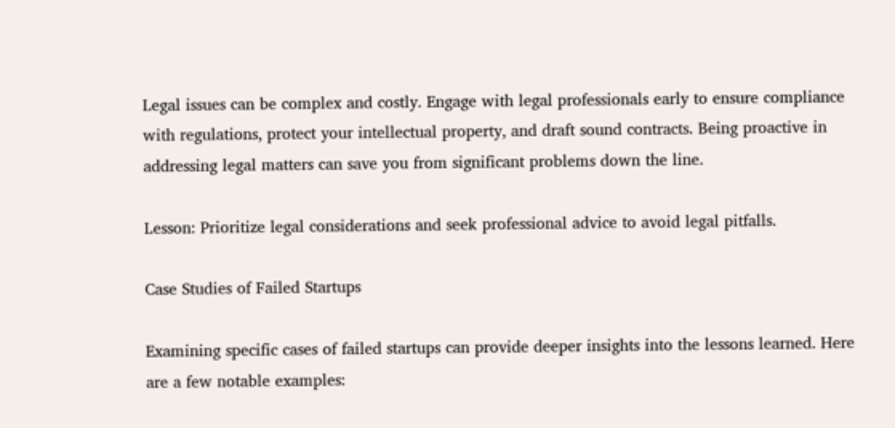Legal issues can be complex and costly. Engage with legal professionals early to ensure compliance with regulations, protect your intellectual property, and draft sound contracts. Being proactive in addressing legal matters can save you from significant problems down the line.

Lesson: Prioritize legal considerations and seek professional advice to avoid legal pitfalls.

Case Studies of Failed Startups

Examining specific cases of failed startups can provide deeper insights into the lessons learned. Here are a few notable examples: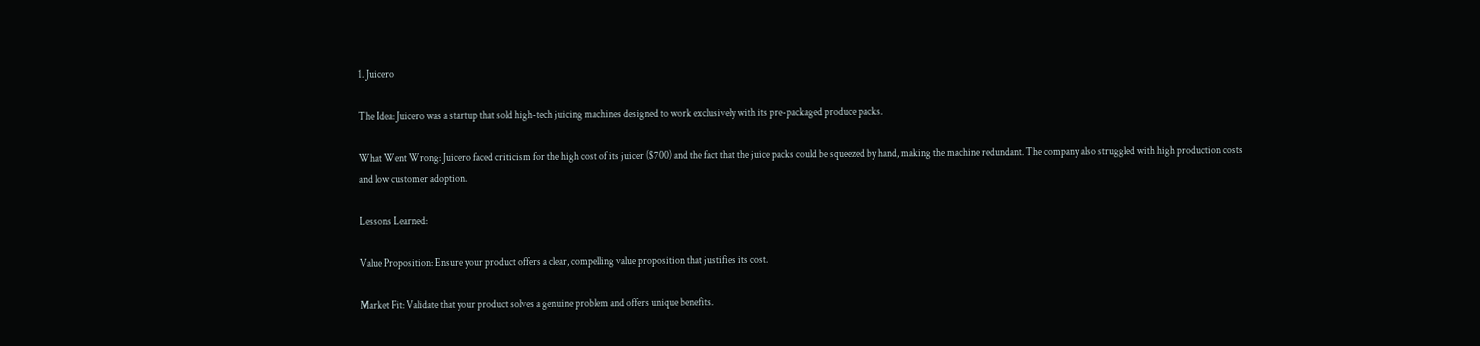1. Juicero

The Idea: Juicero was a startup that sold high-tech juicing machines designed to work exclusively with its pre-packaged produce packs.

What Went Wrong: Juicero faced criticism for the high cost of its juicer ($700) and the fact that the juice packs could be squeezed by hand, making the machine redundant. The company also struggled with high production costs and low customer adoption.

Lessons Learned:

Value Proposition: Ensure your product offers a clear, compelling value proposition that justifies its cost.

Market Fit: Validate that your product solves a genuine problem and offers unique benefits.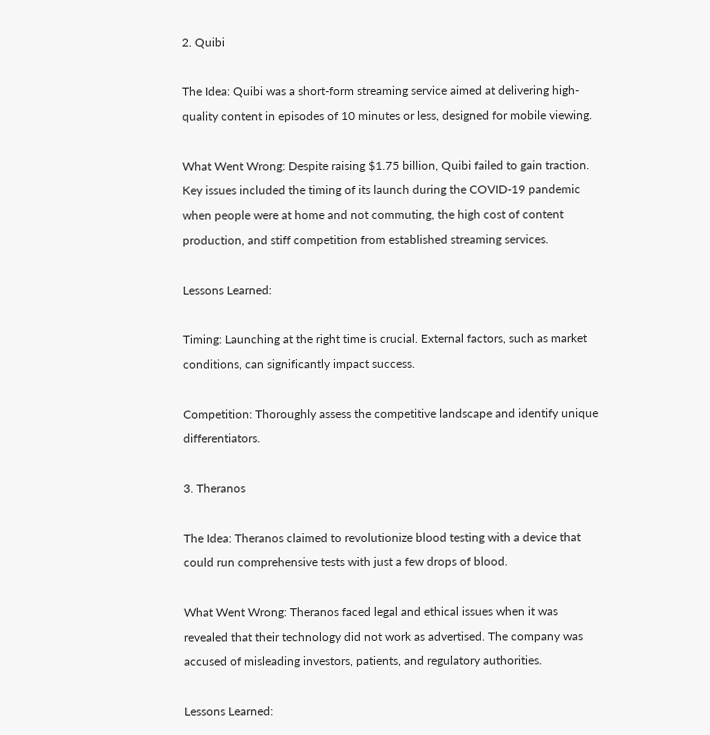2. Quibi

The Idea: Quibi was a short-form streaming service aimed at delivering high-quality content in episodes of 10 minutes or less, designed for mobile viewing.

What Went Wrong: Despite raising $1.75 billion, Quibi failed to gain traction. Key issues included the timing of its launch during the COVID-19 pandemic when people were at home and not commuting, the high cost of content production, and stiff competition from established streaming services.

Lessons Learned:

Timing: Launching at the right time is crucial. External factors, such as market conditions, can significantly impact success.

Competition: Thoroughly assess the competitive landscape and identify unique differentiators.

3. Theranos

The Idea: Theranos claimed to revolutionize blood testing with a device that could run comprehensive tests with just a few drops of blood.

What Went Wrong: Theranos faced legal and ethical issues when it was revealed that their technology did not work as advertised. The company was accused of misleading investors, patients, and regulatory authorities.

Lessons Learned: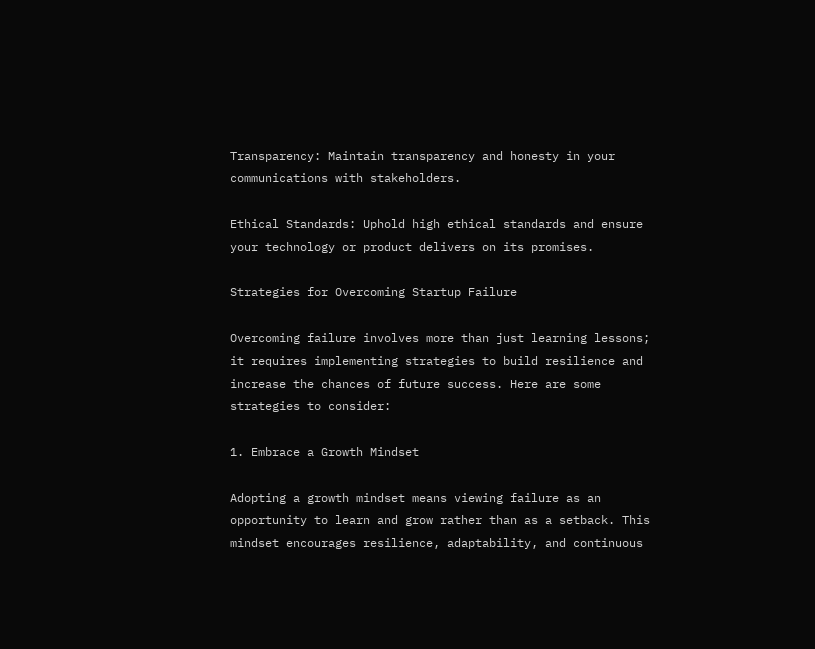Transparency: Maintain transparency and honesty in your communications with stakeholders.

Ethical Standards: Uphold high ethical standards and ensure your technology or product delivers on its promises.

Strategies for Overcoming Startup Failure

Overcoming failure involves more than just learning lessons; it requires implementing strategies to build resilience and increase the chances of future success. Here are some strategies to consider:

1. Embrace a Growth Mindset

Adopting a growth mindset means viewing failure as an opportunity to learn and grow rather than as a setback. This mindset encourages resilience, adaptability, and continuous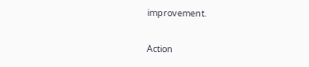improvement.

Action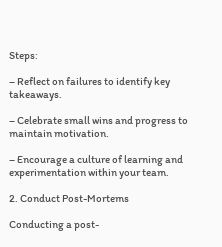Steps:

– Reflect on failures to identify key takeaways.

– Celebrate small wins and progress to maintain motivation.

– Encourage a culture of learning and experimentation within your team.

2. Conduct Post-Mortems

Conducting a post-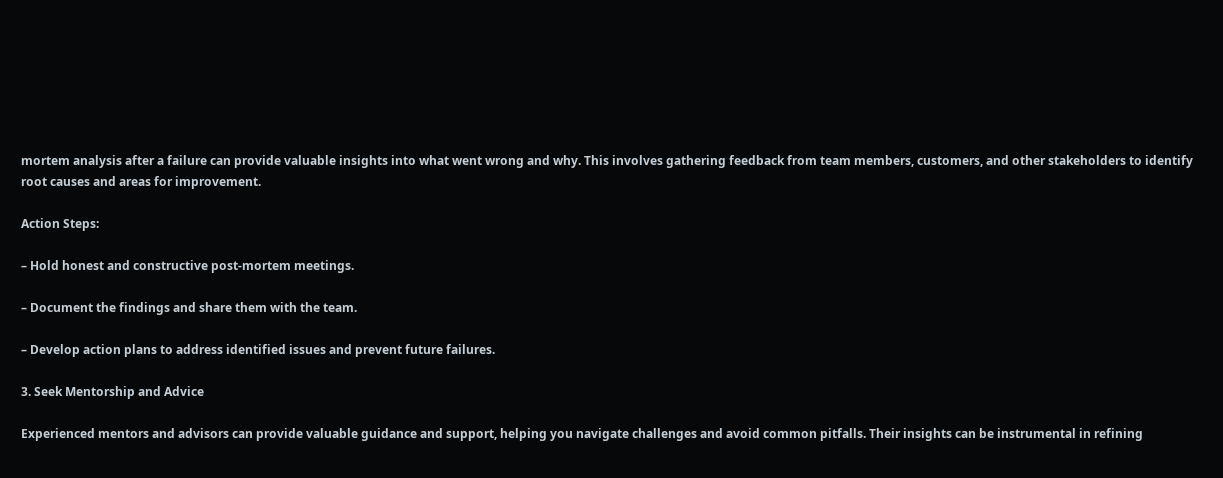mortem analysis after a failure can provide valuable insights into what went wrong and why. This involves gathering feedback from team members, customers, and other stakeholders to identify root causes and areas for improvement.

Action Steps:

– Hold honest and constructive post-mortem meetings.

– Document the findings and share them with the team.

– Develop action plans to address identified issues and prevent future failures.

3. Seek Mentorship and Advice

Experienced mentors and advisors can provide valuable guidance and support, helping you navigate challenges and avoid common pitfalls. Their insights can be instrumental in refining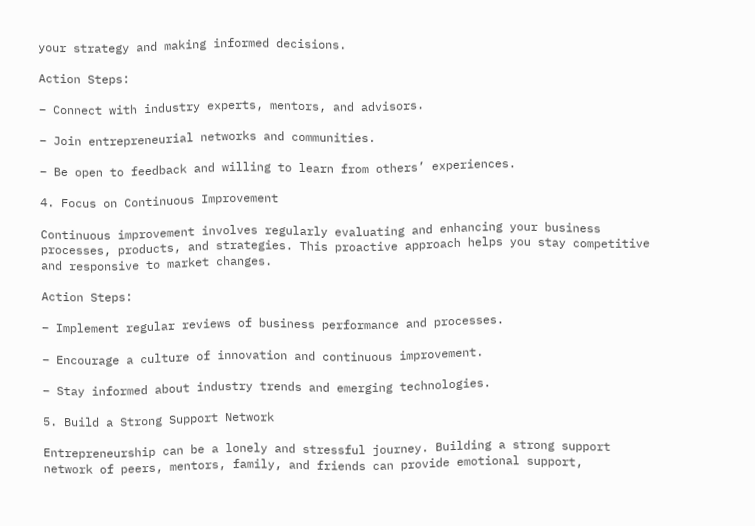your strategy and making informed decisions.

Action Steps:

– Connect with industry experts, mentors, and advisors.

– Join entrepreneurial networks and communities.

– Be open to feedback and willing to learn from others’ experiences.

4. Focus on Continuous Improvement

Continuous improvement involves regularly evaluating and enhancing your business processes, products, and strategies. This proactive approach helps you stay competitive and responsive to market changes.

Action Steps:

– Implement regular reviews of business performance and processes.

– Encourage a culture of innovation and continuous improvement.

– Stay informed about industry trends and emerging technologies.

5. Build a Strong Support Network

Entrepreneurship can be a lonely and stressful journey. Building a strong support network of peers, mentors, family, and friends can provide emotional support,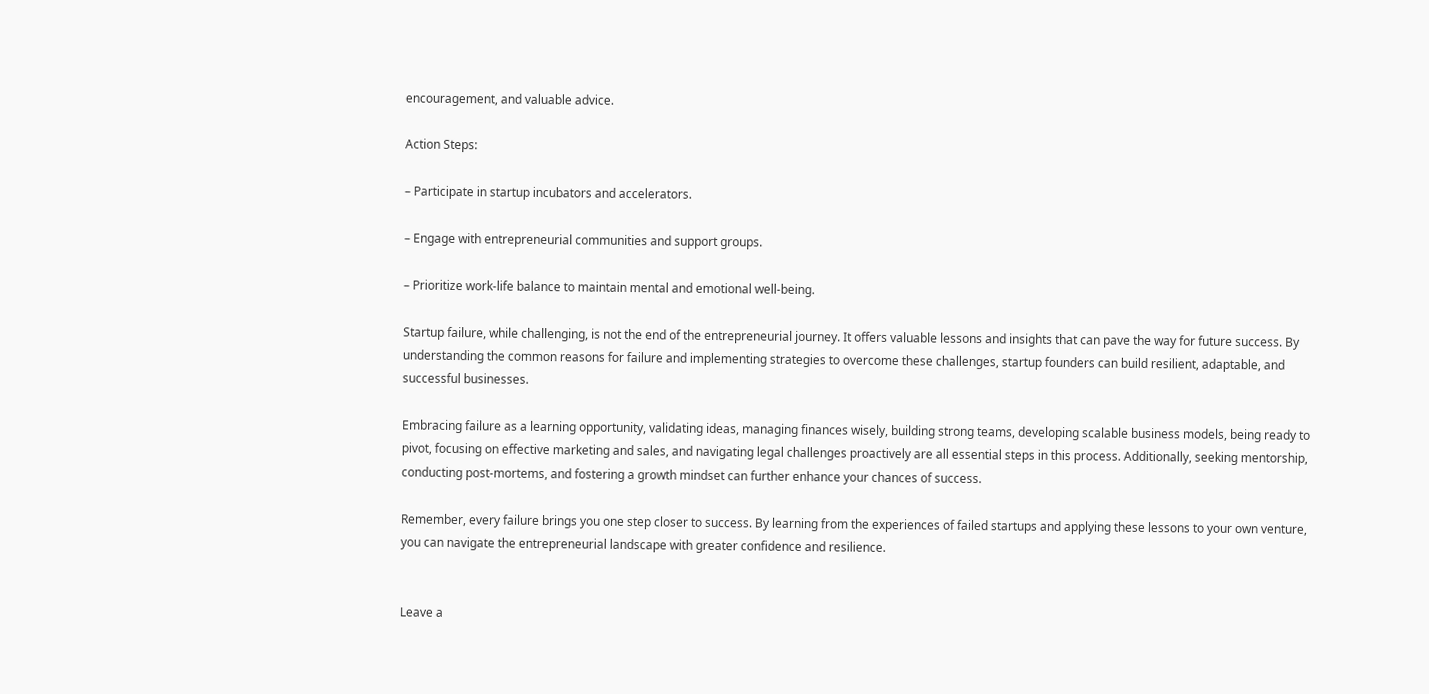encouragement, and valuable advice.

Action Steps:

– Participate in startup incubators and accelerators.

– Engage with entrepreneurial communities and support groups.

– Prioritize work-life balance to maintain mental and emotional well-being.

Startup failure, while challenging, is not the end of the entrepreneurial journey. It offers valuable lessons and insights that can pave the way for future success. By understanding the common reasons for failure and implementing strategies to overcome these challenges, startup founders can build resilient, adaptable, and successful businesses.

Embracing failure as a learning opportunity, validating ideas, managing finances wisely, building strong teams, developing scalable business models, being ready to pivot, focusing on effective marketing and sales, and navigating legal challenges proactively are all essential steps in this process. Additionally, seeking mentorship, conducting post-mortems, and fostering a growth mindset can further enhance your chances of success.

Remember, every failure brings you one step closer to success. By learning from the experiences of failed startups and applying these lessons to your own venture, you can navigate the entrepreneurial landscape with greater confidence and resilience.


Leave a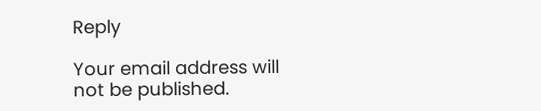Reply

Your email address will not be published.